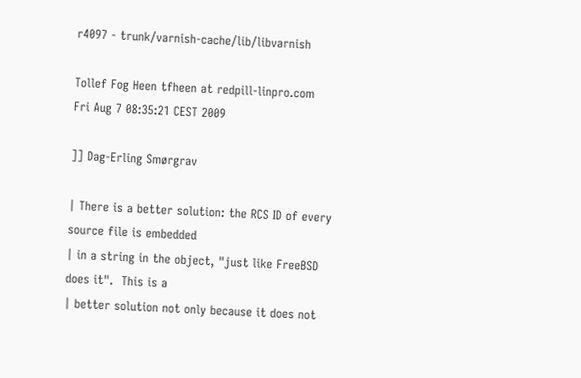r4097 - trunk/varnish-cache/lib/libvarnish

Tollef Fog Heen tfheen at redpill-linpro.com
Fri Aug 7 08:35:21 CEST 2009

]] Dag-Erling Smørgrav

| There is a better solution: the RCS ID of every source file is embedded
| in a string in the object, "just like FreeBSD does it".  This is a
| better solution not only because it does not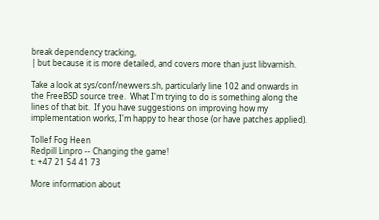break dependency tracking,
| but because it is more detailed, and covers more than just libvarnish.

Take a look at sys/conf/newvers.sh, particularly line 102 and onwards in
the FreeBSD source tree.  What I'm trying to do is something along the
lines of that bit.  If you have suggestions on improving how my
implementation works, I'm happy to hear those (or have patches applied).

Tollef Fog Heen
Redpill Linpro -- Changing the game!
t: +47 21 54 41 73

More information about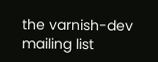the varnish-dev mailing list